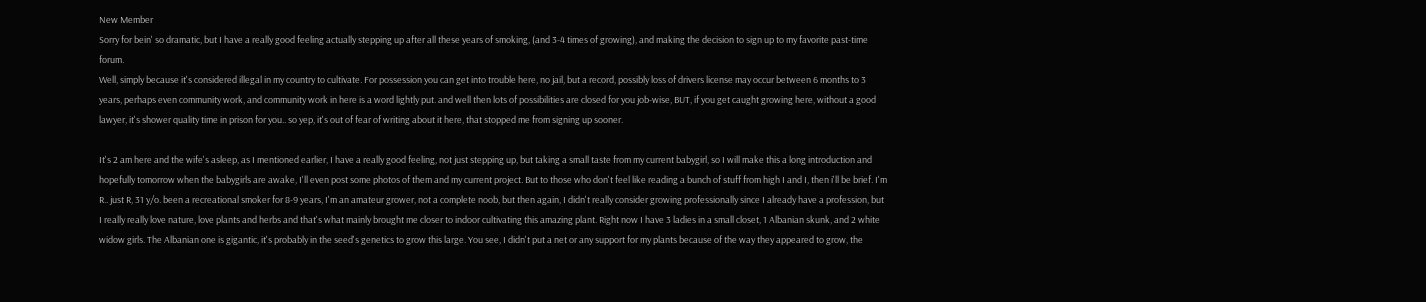New Member
Sorry for bein' so dramatic, but I have a really good feeling actually stepping up after all these years of smoking, (and 3-4 times of growing), and making the decision to sign up to my favorite past-time forum.
Well, simply because it's considered illegal in my country to cultivate. For possession you can get into trouble here, no jail, but a record, possibly loss of drivers license may occur between 6 months to 3 years, perhaps even community work, and community work in here is a word lightly put. and well then lots of possibilities are closed for you job-wise, BUT, if you get caught growing here, without a good lawyer, it's shower quality time in prison for you.. so yep, it's out of fear of writing about it here, that stopped me from signing up sooner.

It's 2 am here and the wife's asleep, as I mentioned earlier, I have a really good feeling, not just stepping up, but taking a small taste from my current babygirl, so I will make this a long introduction and hopefully tomorrow when the babygirls are awake, I'll even post some photos of them and my current project. But to those who don't feel like reading a bunch of stuff from high I and I, then i'll be brief. I'm R.. just R, 31 y/o. been a recreational smoker for 8-9 years, I'm an amateur grower, not a complete noob, but then again, I didn't really consider growing professionally since I already have a profession, but I really really love nature, love plants and herbs and that's what mainly brought me closer to indoor cultivating this amazing plant. Right now I have 3 ladies in a small closet, 1 Albanian skunk, and 2 white widow girls. The Albanian one is gigantic, it's probably in the seed's genetics to grow this large. You see, I didn't put a net or any support for my plants because of the way they appeared to grow, the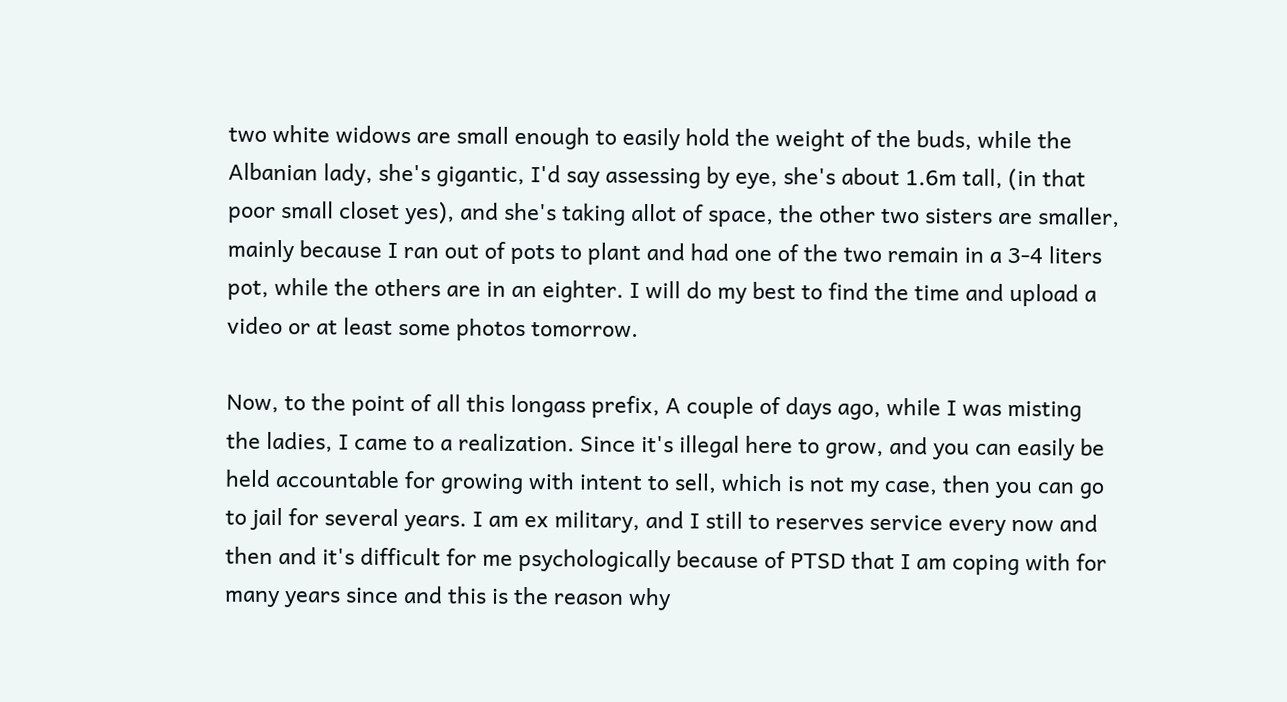two white widows are small enough to easily hold the weight of the buds, while the Albanian lady, she's gigantic, I'd say assessing by eye, she's about 1.6m tall, (in that poor small closet yes), and she's taking allot of space, the other two sisters are smaller, mainly because I ran out of pots to plant and had one of the two remain in a 3-4 liters pot, while the others are in an eighter. I will do my best to find the time and upload a video or at least some photos tomorrow.

Now, to the point of all this longass prefix, A couple of days ago, while I was misting the ladies, I came to a realization. Since it's illegal here to grow, and you can easily be held accountable for growing with intent to sell, which is not my case, then you can go to jail for several years. I am ex military, and I still to reserves service every now and then and it's difficult for me psychologically because of PTSD that I am coping with for many years since and this is the reason why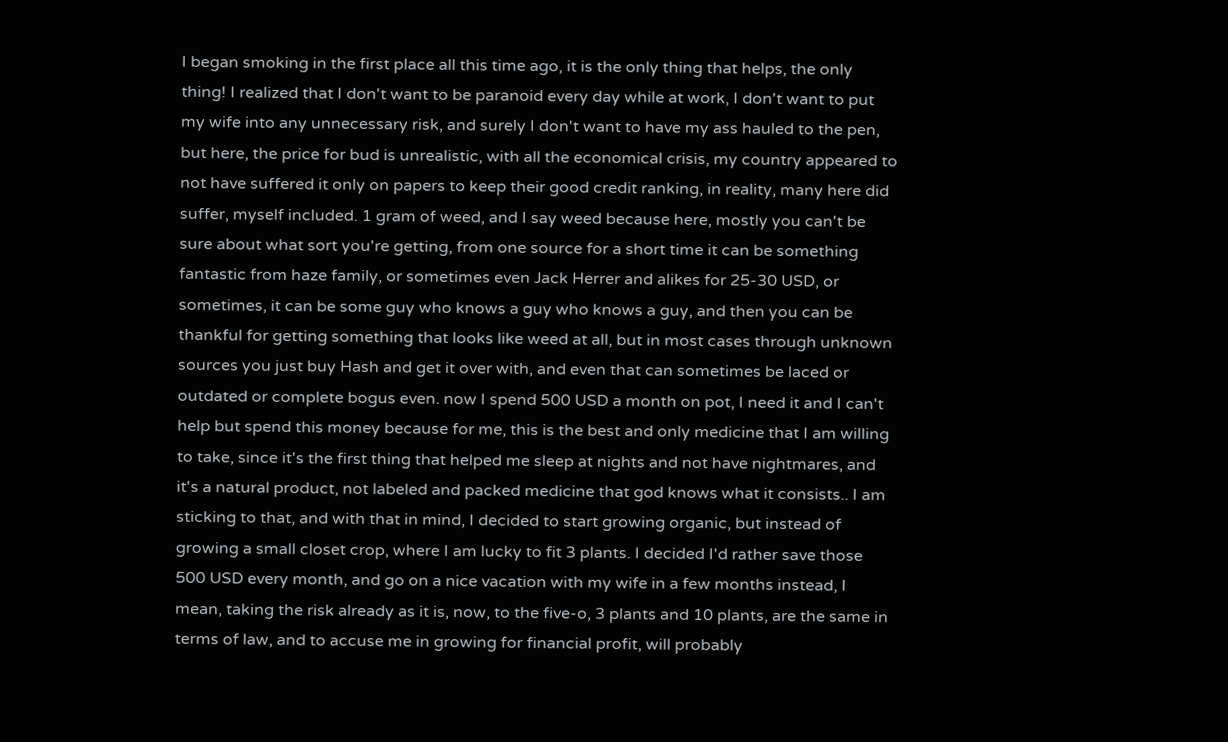I began smoking in the first place all this time ago, it is the only thing that helps, the only thing! I realized that I don't want to be paranoid every day while at work, I don't want to put my wife into any unnecessary risk, and surely I don't want to have my ass hauled to the pen, but here, the price for bud is unrealistic, with all the economical crisis, my country appeared to not have suffered it only on papers to keep their good credit ranking, in reality, many here did suffer, myself included. 1 gram of weed, and I say weed because here, mostly you can't be sure about what sort you're getting, from one source for a short time it can be something fantastic from haze family, or sometimes even Jack Herrer and alikes for 25-30 USD, or sometimes, it can be some guy who knows a guy who knows a guy, and then you can be thankful for getting something that looks like weed at all, but in most cases through unknown sources you just buy Hash and get it over with, and even that can sometimes be laced or outdated or complete bogus even. now I spend 500 USD a month on pot, I need it and I can't help but spend this money because for me, this is the best and only medicine that I am willing to take, since it's the first thing that helped me sleep at nights and not have nightmares, and it's a natural product, not labeled and packed medicine that god knows what it consists.. I am sticking to that, and with that in mind, I decided to start growing organic, but instead of growing a small closet crop, where I am lucky to fit 3 plants. I decided I'd rather save those 500 USD every month, and go on a nice vacation with my wife in a few months instead, I mean, taking the risk already as it is, now, to the five-o, 3 plants and 10 plants, are the same in terms of law, and to accuse me in growing for financial profit, will probably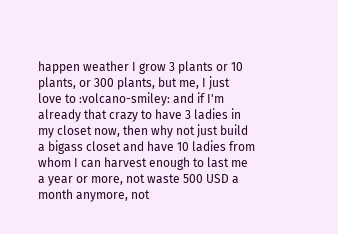happen weather I grow 3 plants or 10 plants, or 300 plants, but me, I just love to :volcano-smiley: and if I'm already that crazy to have 3 ladies in my closet now, then why not just build a bigass closet and have 10 ladies from whom I can harvest enough to last me a year or more, not waste 500 USD a month anymore, not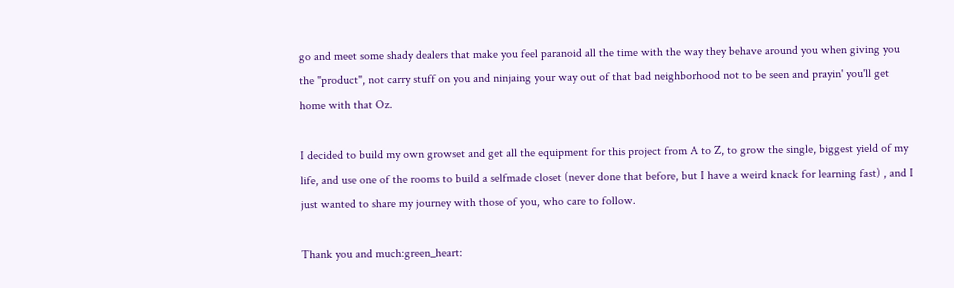go and meet some shady dealers that make you feel paranoid all the time with the way they behave around you when giving you the "product", not carry stuff on you and ninjaing your way out of that bad neighborhood not to be seen and prayin' you'll get home with that Oz.

I decided to build my own growset and get all the equipment for this project from A to Z, to grow the single, biggest yield of my life, and use one of the rooms to build a selfmade closet (never done that before, but I have a weird knack for learning fast) , and I just wanted to share my journey with those of you, who care to follow.

Thank you and much:green_heart: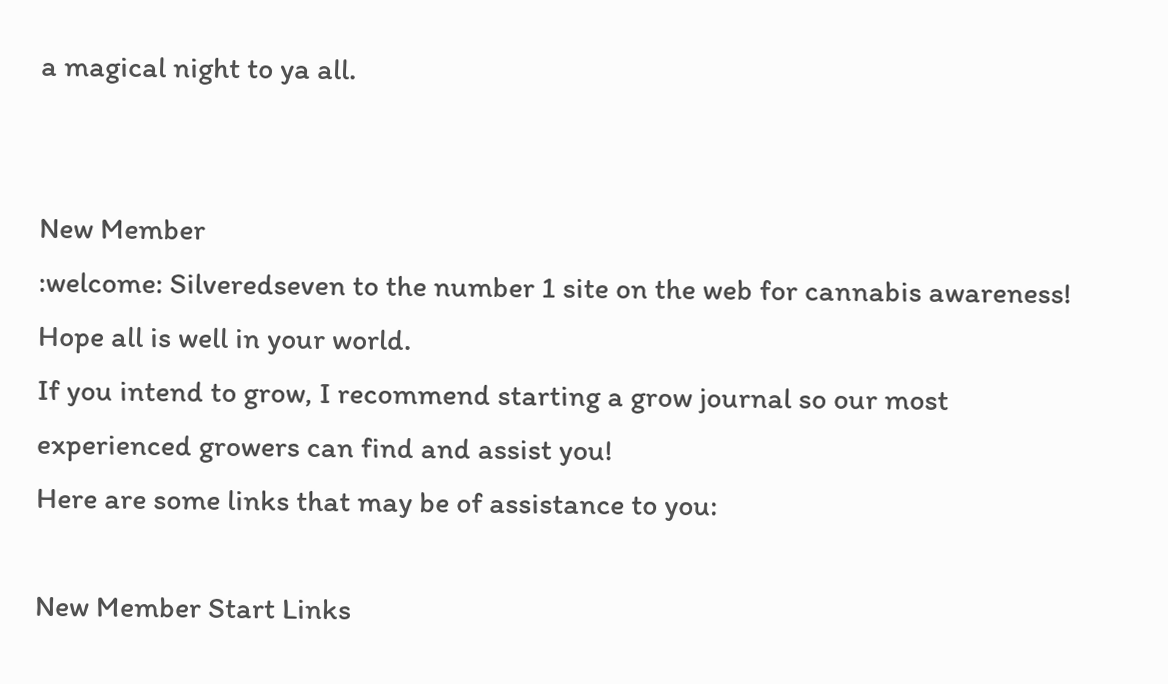a magical night to ya all.


New Member
:welcome: Silveredseven to the number 1 site on the web for cannabis awareness!
Hope all is well in your world.
If you intend to grow, I recommend starting a grow journal so our most experienced growers can find and assist you!
Here are some links that may be of assistance to you:

New Member Start Links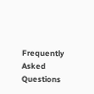Frequently Asked Questions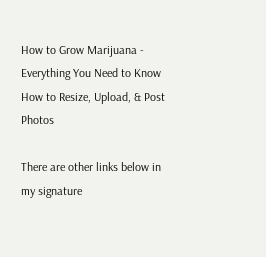How to Grow Marijuana - Everything You Need to Know
How to Resize, Upload, & Post Photos

There are other links below in my signature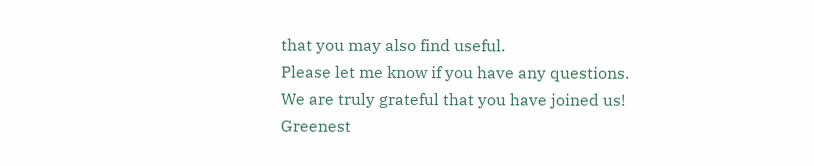that you may also find useful.
Please let me know if you have any questions.
We are truly grateful that you have joined us!
Greenest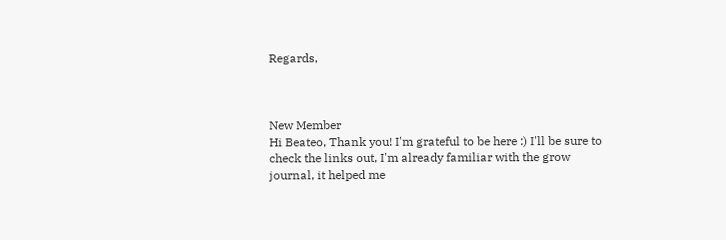Regards,



New Member
Hi Beateo, Thank you! I'm grateful to be here :) I'll be sure to check the links out, I'm already familiar with the grow journal, it helped me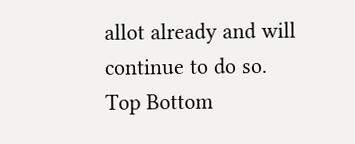allot already and will continue to do so.
Top Bottom